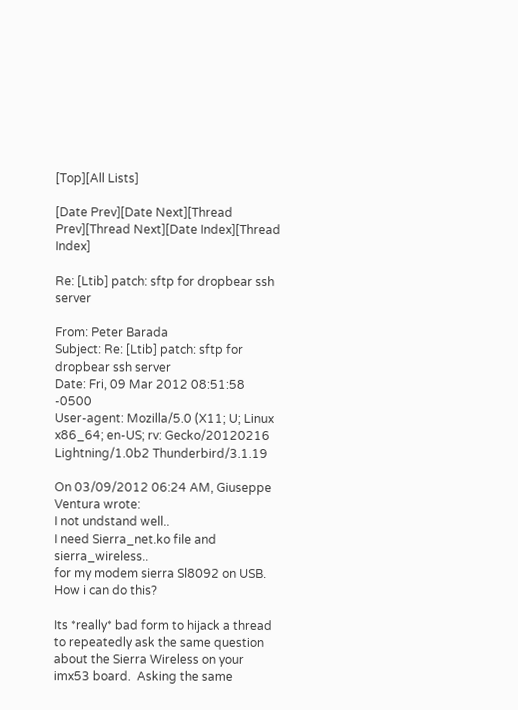[Top][All Lists]

[Date Prev][Date Next][Thread Prev][Thread Next][Date Index][Thread Index]

Re: [Ltib] patch: sftp for dropbear ssh server

From: Peter Barada
Subject: Re: [Ltib] patch: sftp for dropbear ssh server
Date: Fri, 09 Mar 2012 08:51:58 -0500
User-agent: Mozilla/5.0 (X11; U; Linux x86_64; en-US; rv: Gecko/20120216 Lightning/1.0b2 Thunderbird/3.1.19

On 03/09/2012 06:24 AM, Giuseppe Ventura wrote:
I not undstand well..
I need Sierra_net.ko file and sierra_wireless..
for my modem sierra Sl8092 on USB.
How i can do this?

Its *really* bad form to hijack a thread to repeatedly ask the same question about the Sierra Wireless on your imx53 board.  Asking the same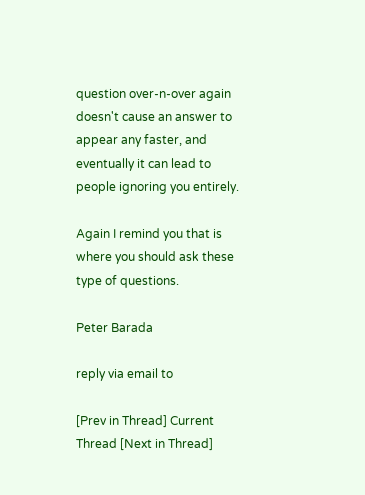question over-n-over again doesn't cause an answer to appear any faster, and eventually it can lead to people ignoring you entirely.

Again I remind you that is where you should ask these type of questions.

Peter Barada

reply via email to

[Prev in Thread] Current Thread [Next in Thread]